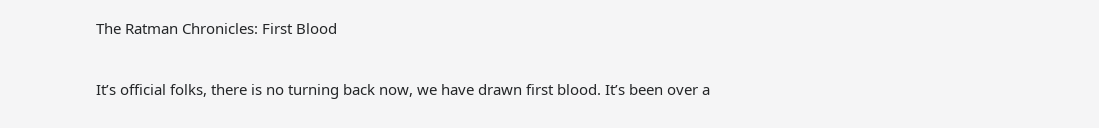The Ratman Chronicles: First Blood

It’s official folks, there is no turning back now, we have drawn first blood. It’s been over a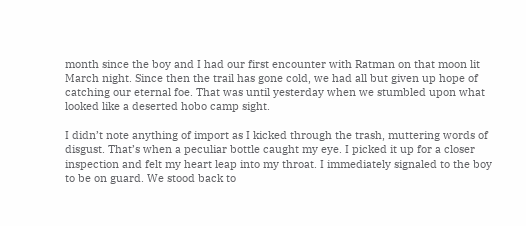month since the boy and I had our first encounter with Ratman on that moon lit March night. Since then the trail has gone cold, we had all but given up hope of catching our eternal foe. That was until yesterday when we stumbled upon what looked like a deserted hobo camp sight.

I didn’t note anything of import as I kicked through the trash, muttering words of disgust. That’s when a peculiar bottle caught my eye. I picked it up for a closer inspection and felt my heart leap into my throat. I immediately signaled to the boy to be on guard. We stood back to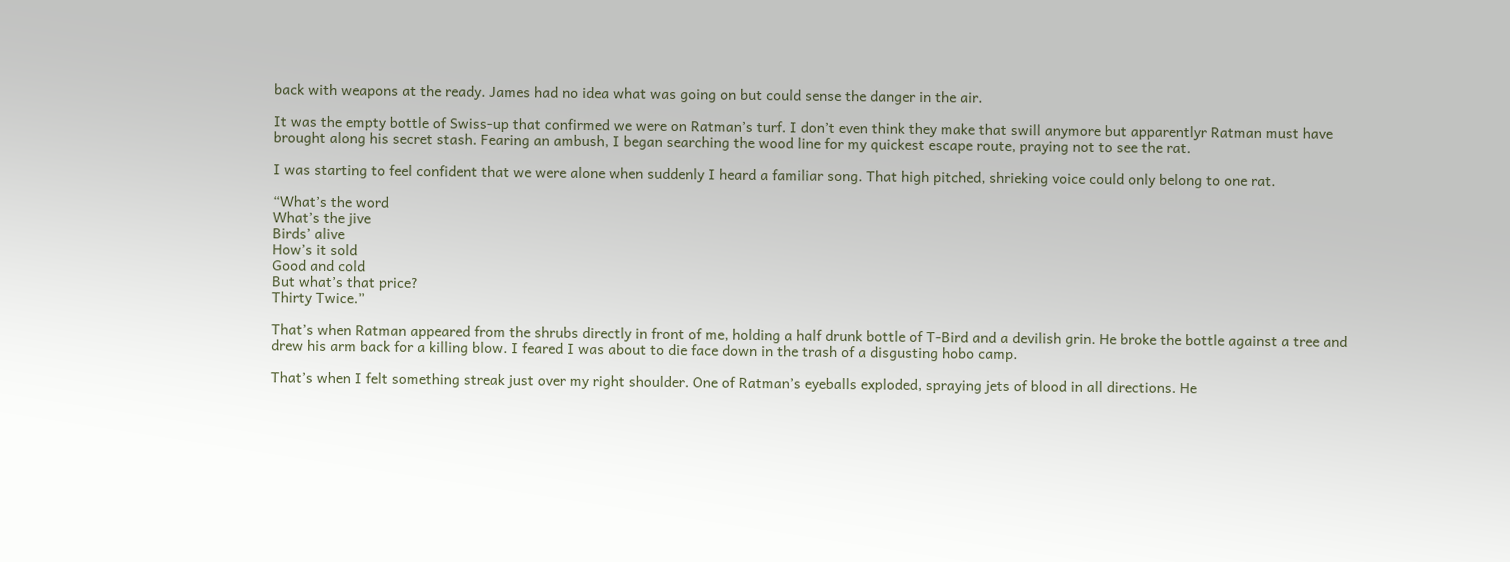back with weapons at the ready. James had no idea what was going on but could sense the danger in the air.

It was the empty bottle of Swiss-up that confirmed we were on Ratman’s turf. I don’t even think they make that swill anymore but apparentlyr Ratman must have brought along his secret stash. Fearing an ambush, I began searching the wood line for my quickest escape route, praying not to see the rat.

I was starting to feel confident that we were alone when suddenly I heard a familiar song. That high pitched, shrieking voice could only belong to one rat.

“What’s the word
What’s the jive
Birds’ alive
How’s it sold
Good and cold
But what’s that price?
Thirty Twice.”

That’s when Ratman appeared from the shrubs directly in front of me, holding a half drunk bottle of T-Bird and a devilish grin. He broke the bottle against a tree and drew his arm back for a killing blow. I feared I was about to die face down in the trash of a disgusting hobo camp.

That’s when I felt something streak just over my right shoulder. One of Ratman’s eyeballs exploded, spraying jets of blood in all directions. He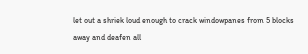let out a shriek loud enough to crack windowpanes from 5 blocks away and deafen all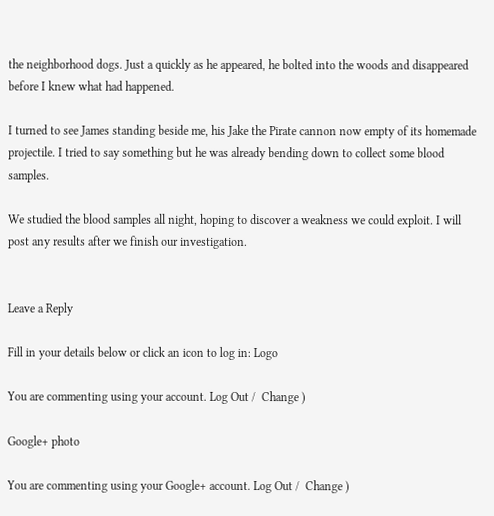the neighborhood dogs. Just a quickly as he appeared, he bolted into the woods and disappeared before I knew what had happened.

I turned to see James standing beside me, his Jake the Pirate cannon now empty of its homemade projectile. I tried to say something but he was already bending down to collect some blood samples.

We studied the blood samples all night, hoping to discover a weakness we could exploit. I will post any results after we finish our investigation.


Leave a Reply

Fill in your details below or click an icon to log in: Logo

You are commenting using your account. Log Out /  Change )

Google+ photo

You are commenting using your Google+ account. Log Out /  Change )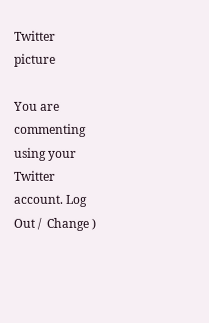Twitter picture

You are commenting using your Twitter account. Log Out /  Change )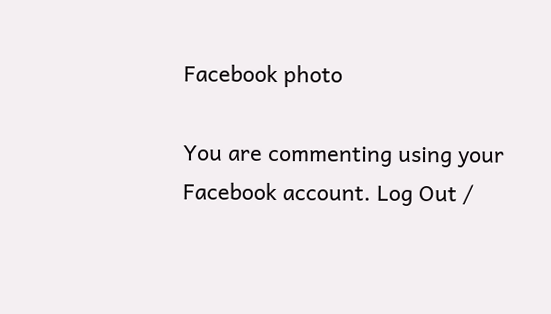Facebook photo

You are commenting using your Facebook account. Log Out /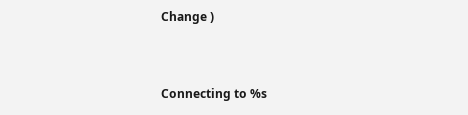Change )


Connecting to %s